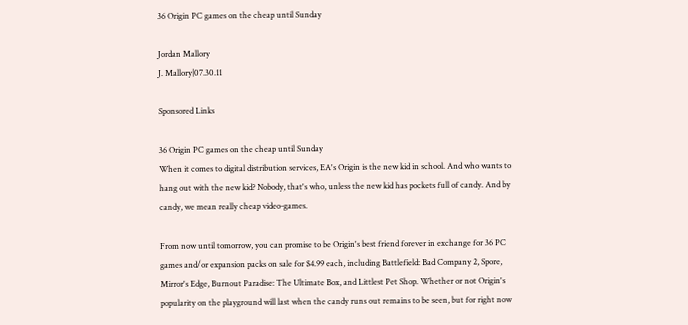36 Origin PC games on the cheap until Sunday

Jordan Mallory
J. Mallory|07.30.11

Sponsored Links

36 Origin PC games on the cheap until Sunday
When it comes to digital distribution services, EA's Origin is the new kid in school. And who wants to hang out with the new kid? Nobody, that's who, unless the new kid has pockets full of candy. And by candy, we mean really cheap video-games.

From now until tomorrow, you can promise to be Origin's best friend forever in exchange for 36 PC games and/or expansion packs on sale for $4.99 each, including Battlefield: Bad Company 2, Spore, Mirror's Edge, Burnout Paradise: The Ultimate Box, and Littlest Pet Shop. Whether or not Origin's popularity on the playground will last when the candy runs out remains to be seen, but for right now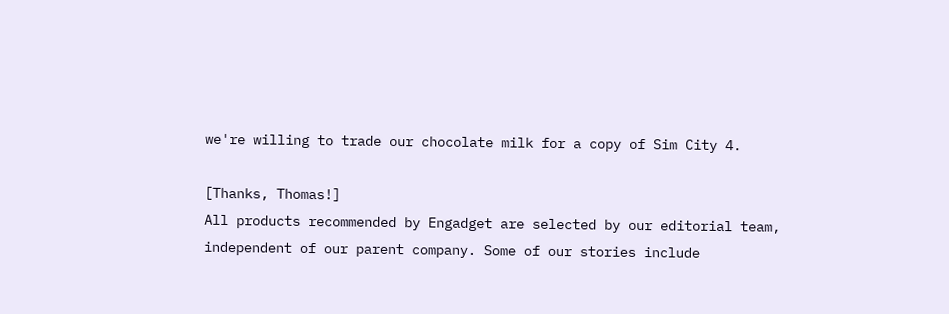we're willing to trade our chocolate milk for a copy of Sim City 4.

[Thanks, Thomas!]
All products recommended by Engadget are selected by our editorial team, independent of our parent company. Some of our stories include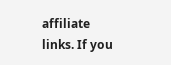affiliate links. If you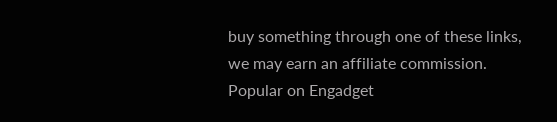buy something through one of these links, we may earn an affiliate commission.
Popular on Engadget